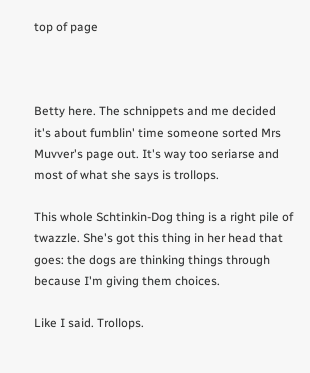top of page



Betty here. The schnippets and me decided it's about fumblin' time someone sorted Mrs Muvver's page out. It's way too seriarse and most of what she says is trollops.

This whole Schtinkin-Dog thing is a right pile of twazzle. She's got this thing in her head that goes: the dogs are thinking things through because I'm giving them choices.

Like I said. Trollops.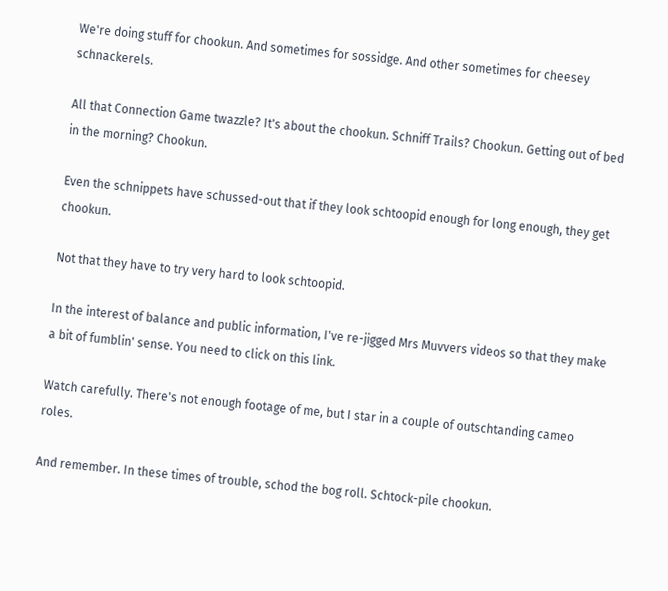We're doing stuff for chookun. And sometimes for sossidge. And other sometimes for cheesey schnackerels.

All that Connection Game twazzle? It's about the chookun. Schniff Trails? Chookun. Getting out of bed in the morning? Chookun.

Even the schnippets have schussed-out that if they look schtoopid enough for long enough, they get chookun.

Not that they have to try very hard to look schtoopid.

In the interest of balance and public information, I've re-jigged Mrs Muvvers videos so that they make a bit of fumblin' sense. You need to click on this link.

Watch carefully. There's not enough footage of me, but I star in a couple of outschtanding cameo roles.

And remember. In these times of trouble, schod the bog roll. Schtock-pile chookun.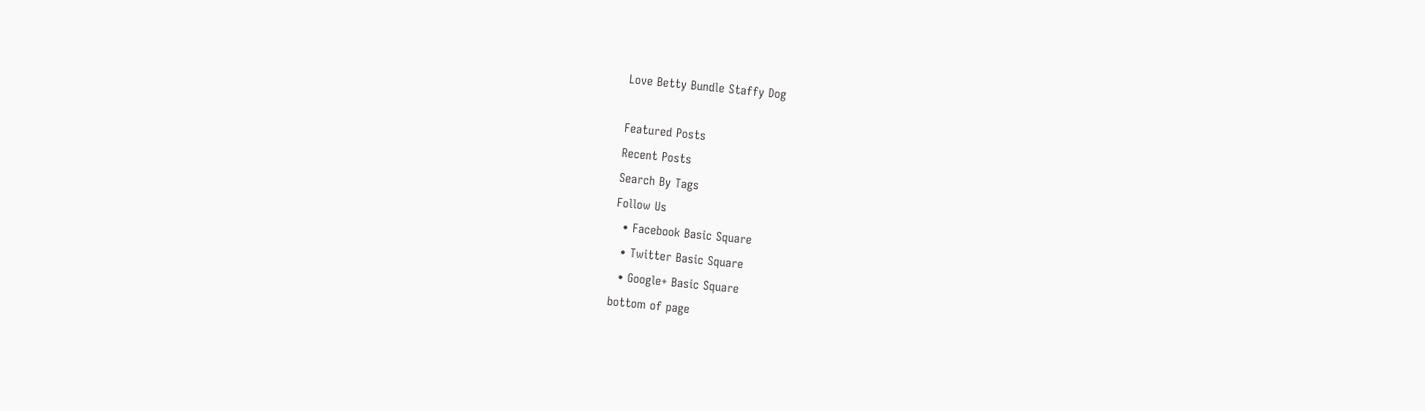Love Betty Bundle Staffy Dog

Featured Posts
Recent Posts
Search By Tags
Follow Us
  • Facebook Basic Square
  • Twitter Basic Square
  • Google+ Basic Square
bottom of page